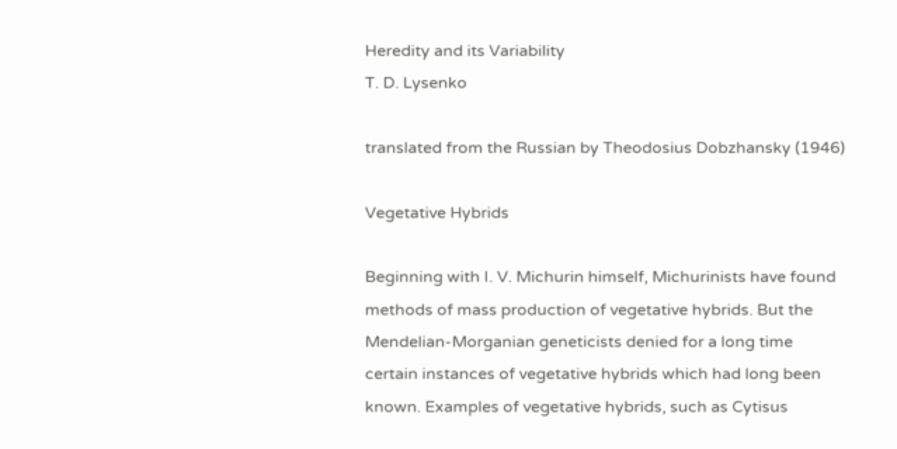Heredity and its Variability
T. D. Lysenko

translated from the Russian by Theodosius Dobzhansky (1946)

Vegetative Hybrids

Beginning with I. V. Michurin himself, Michurinists have found methods of mass production of vegetative hybrids. But the Mendelian-Morganian geneticists denied for a long time certain instances of vegetative hybrids which had long been known. Examples of vegetative hybrids, such as Cytisus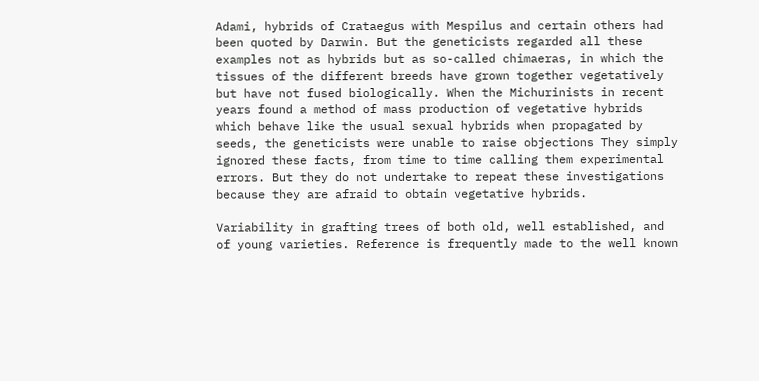Adami, hybrids of Crataegus with Mespilus and certain others had been quoted by Darwin. But the geneticists regarded all these examples not as hybrids but as so-called chimaeras, in which the tissues of the different breeds have grown together vegetatively but have not fused biologically. When the Michurinists in recent years found a method of mass production of vegetative hybrids which behave like the usual sexual hybrids when propagated by seeds, the geneticists were unable to raise objections They simply ignored these facts, from time to time calling them experimental errors. But they do not undertake to repeat these investigations because they are afraid to obtain vegetative hybrids.

Variability in grafting trees of both old, well established, and of young varieties. Reference is frequently made to the well known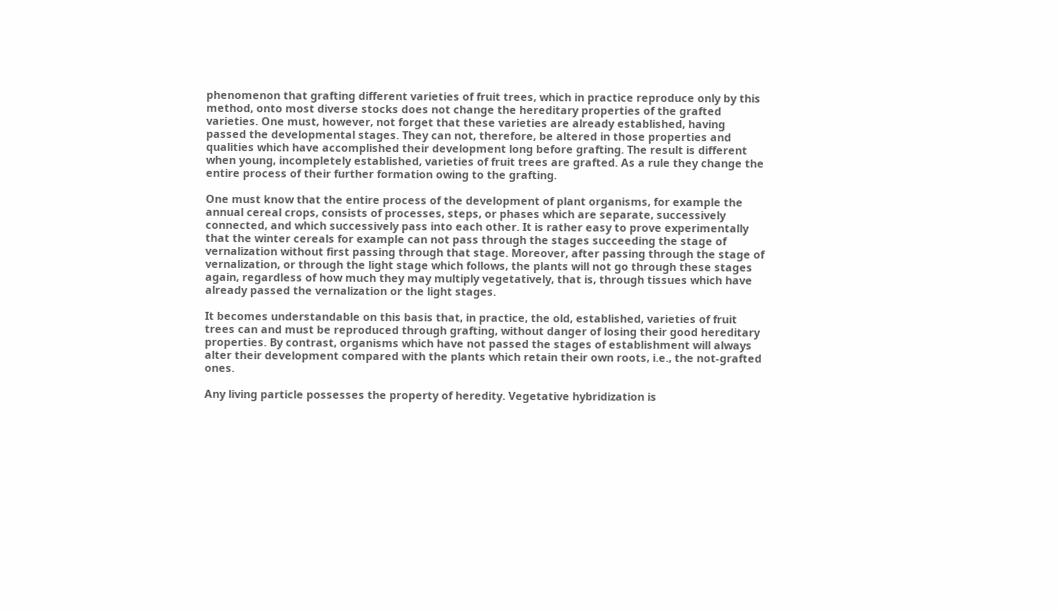phenomenon that grafting different varieties of fruit trees, which in practice reproduce only by this method, onto most diverse stocks does not change the hereditary properties of the grafted varieties. One must, however, not forget that these varieties are already established, having passed the developmental stages. They can not, therefore, be altered in those properties and qualities which have accomplished their development long before grafting. The result is different when young, incompletely established, varieties of fruit trees are grafted. As a rule they change the entire process of their further formation owing to the grafting.

One must know that the entire process of the development of plant organisms, for example the annual cereal crops, consists of processes, steps, or phases which are separate, successively connected, and which successively pass into each other. It is rather easy to prove experimentally that the winter cereals for example can not pass through the stages succeeding the stage of vernalization without first passing through that stage. Moreover, after passing through the stage of vernalization, or through the light stage which follows, the plants will not go through these stages again, regardless of how much they may multiply vegetatively, that is, through tissues which have already passed the vernalization or the light stages.

It becomes understandable on this basis that, in practice, the old, established, varieties of fruit trees can and must be reproduced through grafting, without danger of losing their good hereditary properties. By contrast, organisms which have not passed the stages of establishment will always alter their development compared with the plants which retain their own roots, i.e., the not‑grafted ones.

Any living particle possesses the property of heredity. Vegetative hybridization is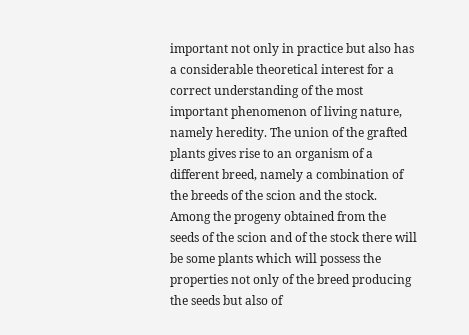important not only in practice but also has a considerable theoretical interest for a correct understanding of the most important phenomenon of living nature, namely heredity. The union of the grafted plants gives rise to an organism of a different breed, namely a combination of the breeds of the scion and the stock. Among the progeny obtained from the seeds of the scion and of the stock there will be some plants which will possess the properties not only of the breed producing the seeds but also of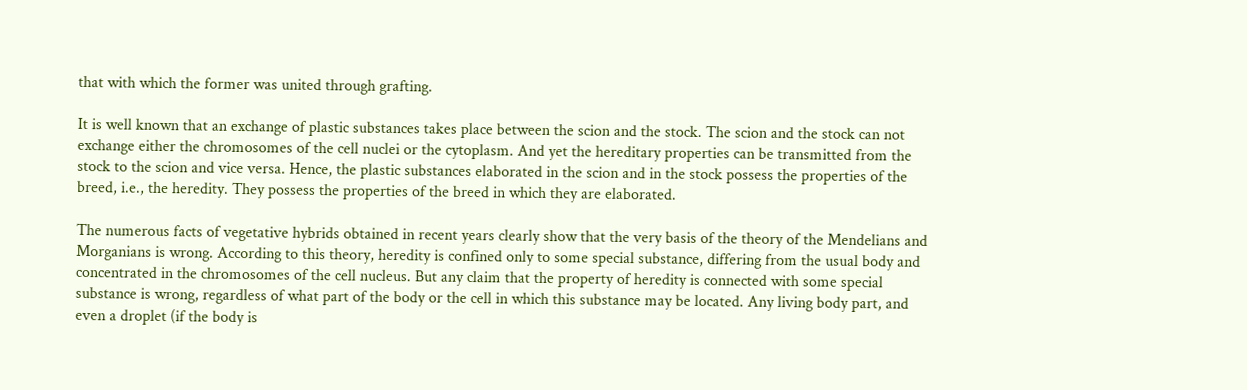that with which the former was united through grafting.

It is well known that an exchange of plastic substances takes place between the scion and the stock. The scion and the stock can not exchange either the chromosomes of the cell nuclei or the cytoplasm. And yet the hereditary properties can be transmitted from the stock to the scion and vice versa. Hence, the plastic substances elaborated in the scion and in the stock possess the properties of the breed, i.e., the heredity. They possess the properties of the breed in which they are elaborated.

The numerous facts of vegetative hybrids obtained in recent years clearly show that the very basis of the theory of the Mendelians and Morganians is wrong. According to this theory, heredity is confined only to some special substance, differing from the usual body and concentrated in the chromosomes of the cell nucleus. But any claim that the property of heredity is connected with some special substance is wrong, regardless of what part of the body or the cell in which this substance may be located. Any living body part, and even a droplet (if the body is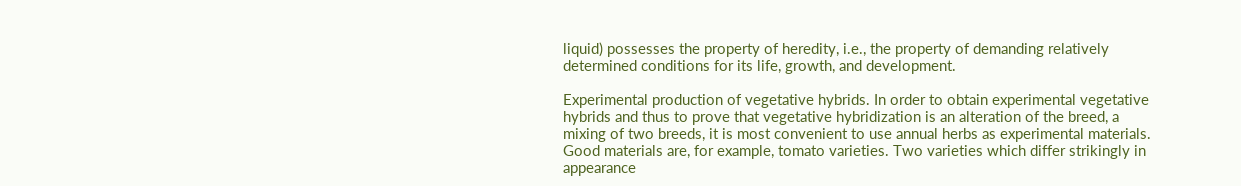liquid) possesses the property of heredity, i.e., the property of demanding relatively determined conditions for its life, growth, and development.

Experimental production of vegetative hybrids. In order to obtain experimental vegetative hybrids and thus to prove that vegetative hybridization is an alteration of the breed, a mixing of two breeds, it is most convenient to use annual herbs as experimental materials. Good materials are, for example, tomato varieties. Two varieties which differ strikingly in appearance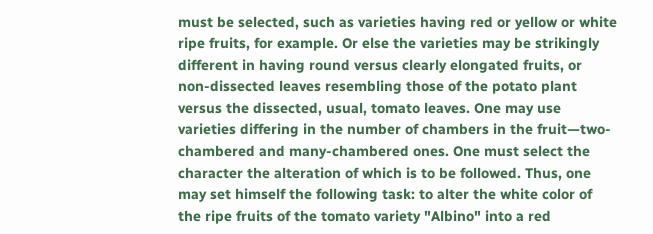must be selected, such as varieties having red or yellow or white ripe fruits, for example. Or else the varieties may be strikingly different in having round versus clearly elongated fruits, or non-dissected leaves resembling those of the potato plant versus the dissected, usual, tomato leaves. One may use varieties differing in the number of chambers in the fruit—two-chambered and many-chambered ones. One must select the character the alteration of which is to be followed. Thus, one may set himself the following task: to alter the white color of the ripe fruits of the tomato variety "Albino" into a red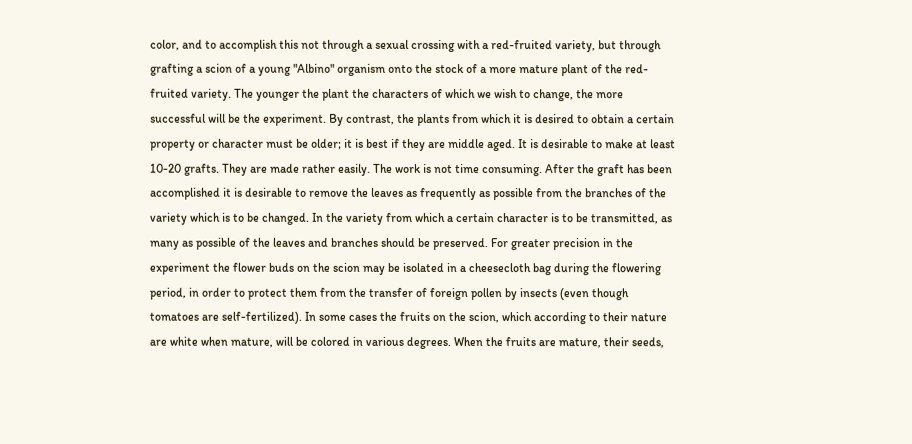color, and to accomplish this not through a sexual crossing with a red-fruited variety, but through grafting a scion of a young "Albino" organism onto the stock of a more mature plant of the red-fruited variety. The younger the plant the characters of which we wish to change, the more successful will be the experiment. By contrast, the plants from which it is desired to obtain a certain property or character must be older; it is best if they are middle aged. It is desirable to make at least 10-20 grafts. They are made rather easily. The work is not time consuming. After the graft has been accomplished it is desirable to remove the leaves as frequently as possible from the branches of the variety which is to be changed. In the variety from which a certain character is to be transmitted, as many as possible of the leaves and branches should be preserved. For greater precision in the experiment the flower buds on the scion may be isolated in a cheesecloth bag during the flowering period, in order to protect them from the transfer of foreign pollen by insects (even though tomatoes are self-fertilized). In some cases the fruits on the scion, which according to their nature are white when mature, will be colored in various degrees. When the fruits are mature, their seeds,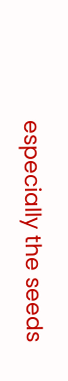especially the seeds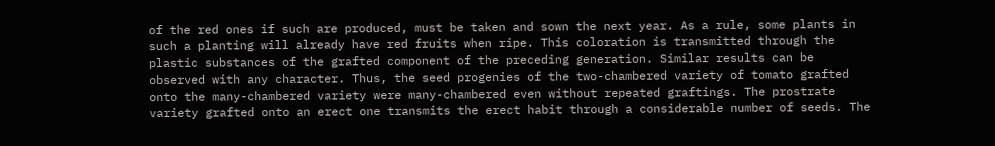of the red ones if such are produced, must be taken and sown the next year. As a rule, some plants in such a planting will already have red fruits when ripe. This coloration is transmitted through the plastic substances of the grafted component of the preceding generation. Similar results can be observed with any character. Thus, the seed progenies of the two-chambered variety of tomato grafted onto the many-chambered variety were many-chambered even without repeated graftings. The prostrate variety grafted onto an erect one transmits the erect habit through a considerable number of seeds. The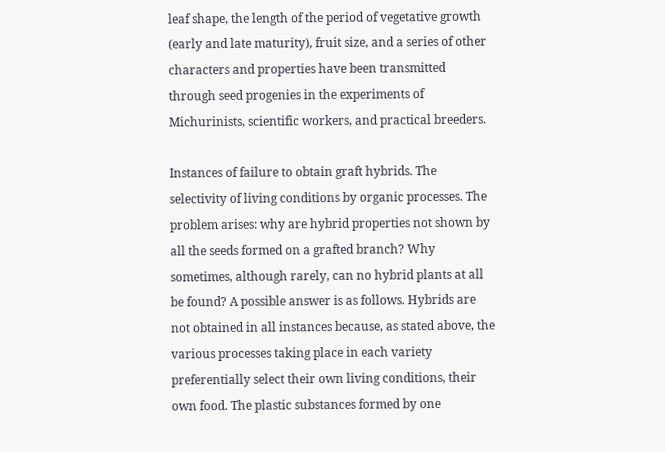leaf shape, the length of the period of vegetative growth (early and late maturity), fruit size, and a series of other characters and properties have been transmitted through seed progenies in the experiments of Michurinists, scientific workers, and practical breeders.

Instances of failure to obtain graft hybrids. The selectivity of living conditions by organic processes. The problem arises: why are hybrid properties not shown by all the seeds formed on a grafted branch? Why sometimes, although rarely, can no hybrid plants at all be found? A possible answer is as follows. Hybrids are not obtained in all instances because, as stated above, the various processes taking place in each variety preferentially select their own living conditions, their own food. The plastic substances formed by one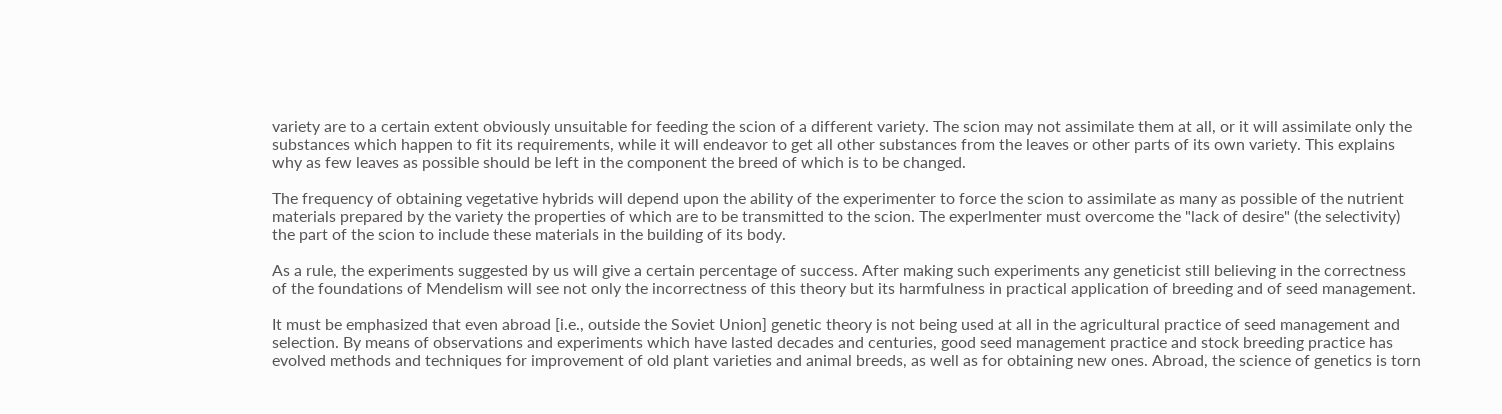variety are to a certain extent obviously unsuitable for feeding the scion of a different variety. The scion may not assimilate them at all, or it will assimilate only the substances which happen to fit its requirements, while it will endeavor to get all other substances from the leaves or other parts of its own variety. This explains why as few leaves as possible should be left in the component the breed of which is to be changed.

The frequency of obtaining vegetative hybrids will depend upon the ability of the experimenter to force the scion to assimilate as many as possible of the nutrient materials prepared by the variety the properties of which are to be transmitted to the scion. The experlmenter must overcome the "lack of desire" (the selectivity) the part of the scion to include these materials in the building of its body.

As a rule, the experiments suggested by us will give a certain percentage of success. After making such experiments any geneticist still believing in the correctness of the foundations of Mendelism will see not only the incorrectness of this theory but its harmfulness in practical application of breeding and of seed management.

It must be emphasized that even abroad [i.e., outside the Soviet Union] genetic theory is not being used at all in the agricultural practice of seed management and selection. By means of observations and experiments which have lasted decades and centuries, good seed management practice and stock breeding practice has evolved methods and techniques for improvement of old plant varieties and animal breeds, as well as for obtaining new ones. Abroad, the science of genetics is torn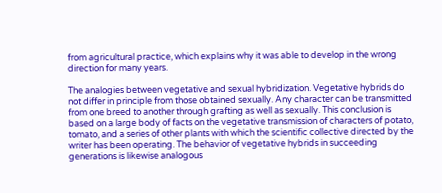from agricultural practice, which explains why it was able to develop in the wrong direction for many years.

The analogies between vegetative and sexual hybridization. Vegetative hybrids do not differ in principle from those obtained sexually. Any character can be transmitted from one breed to another through grafting as well as sexually. This conclusion is based on a large body of facts on the vegetative transmission of characters of potato, tomato, and a series of other plants with which the scientific collective directed by the writer has been operating. The behavior of vegetative hybrids in succeeding generations is likewise analogous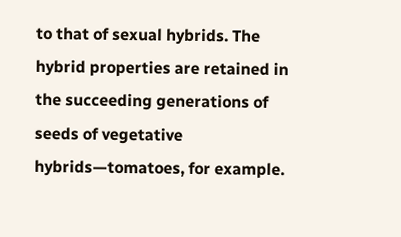to that of sexual hybrids. The hybrid properties are retained in the succeeding generations of seeds of vegetative hybrids—tomatoes, for example.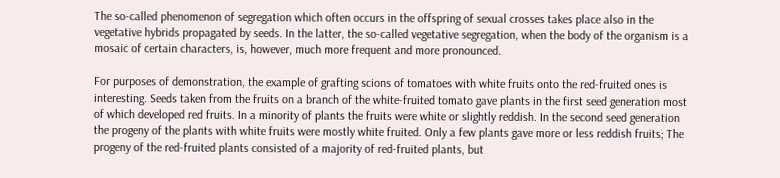The so-called phenomenon of segregation which often occurs in the offspring of sexual crosses takes place also in the vegetative hybrids propagated by seeds. In the latter, the so-called vegetative segregation, when the body of the organism is a mosaic of certain characters, is, however, much more frequent and more pronounced.

For purposes of demonstration, the example of grafting scions of tomatoes with white fruits onto the red-fruited ones is interesting. Seeds taken from the fruits on a branch of the white-fruited tomato gave plants in the first seed generation most of which developed red fruits. In a minority of plants the fruits were white or slightly reddish. In the second seed generation the progeny of the plants with white fruits were mostly white fruited. Only a few plants gave more or less reddish fruits; The progeny of the red-fruited plants consisted of a majority of red-fruited plants, but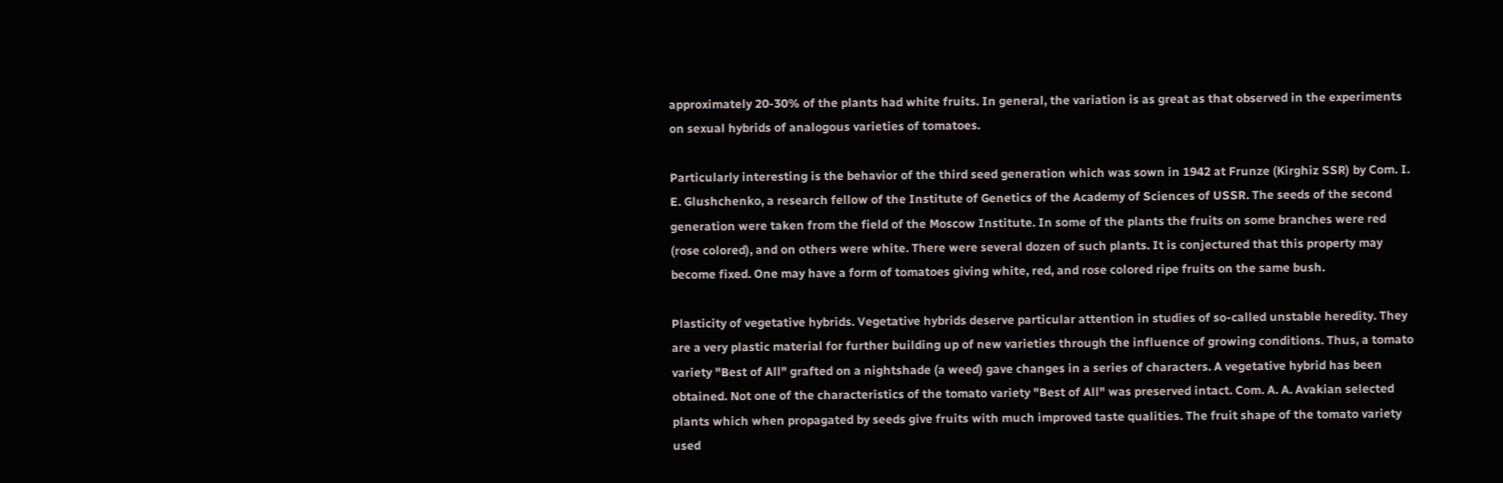approximately 20-30% of the plants had white fruits. In general, the variation is as great as that observed in the experiments on sexual hybrids of analogous varieties of tomatoes.

Particularly interesting is the behavior of the third seed generation which was sown in 1942 at Frunze (Kirghiz SSR) by Com. I. E. Glushchenko, a research fellow of the Institute of Genetics of the Academy of Sciences of USSR. The seeds of the second generation were taken from the field of the Moscow Institute. In some of the plants the fruits on some branches were red (rose colored), and on others were white. There were several dozen of such plants. It is conjectured that this property may become fixed. One may have a form of tomatoes giving white, red, and rose colored ripe fruits on the same bush.

Plasticity of vegetative hybrids. Vegetative hybrids deserve particular attention in studies of so-called unstable heredity. They are a very plastic material for further building up of new varieties through the influence of growing conditions. Thus, a tomato variety "Best of All" grafted on a nightshade (a weed) gave changes in a series of characters. A vegetative hybrid has been obtained. Not one of the characteristics of the tomato variety "Best of All" was preserved intact. Com. A. A. Avakian selected plants which when propagated by seeds give fruits with much improved taste qualities. The fruit shape of the tomato variety used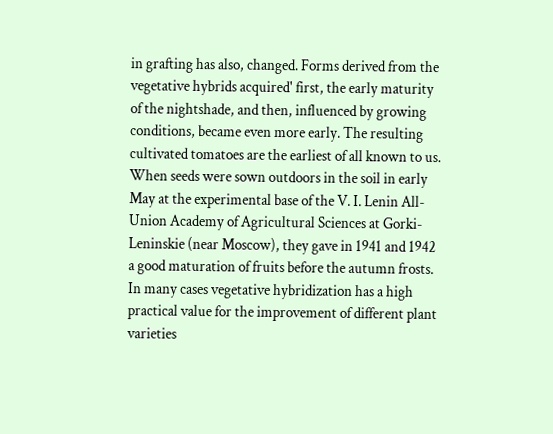in grafting has also, changed. Forms derived from the vegetative hybrids acquired' first, the early maturity of the nightshade, and then, influenced by growing conditions, became even more early. The resulting cultivated tomatoes are the earliest of all known to us. When seeds were sown outdoors in the soil in early May at the experimental base of the V. I. Lenin All-Union Academy of Agricultural Sciences at Gorki-Leninskie (near Moscow), they gave in 1941 and 1942 a good maturation of fruits before the autumn frosts. In many cases vegetative hybridization has a high practical value for the improvement of different plant varieties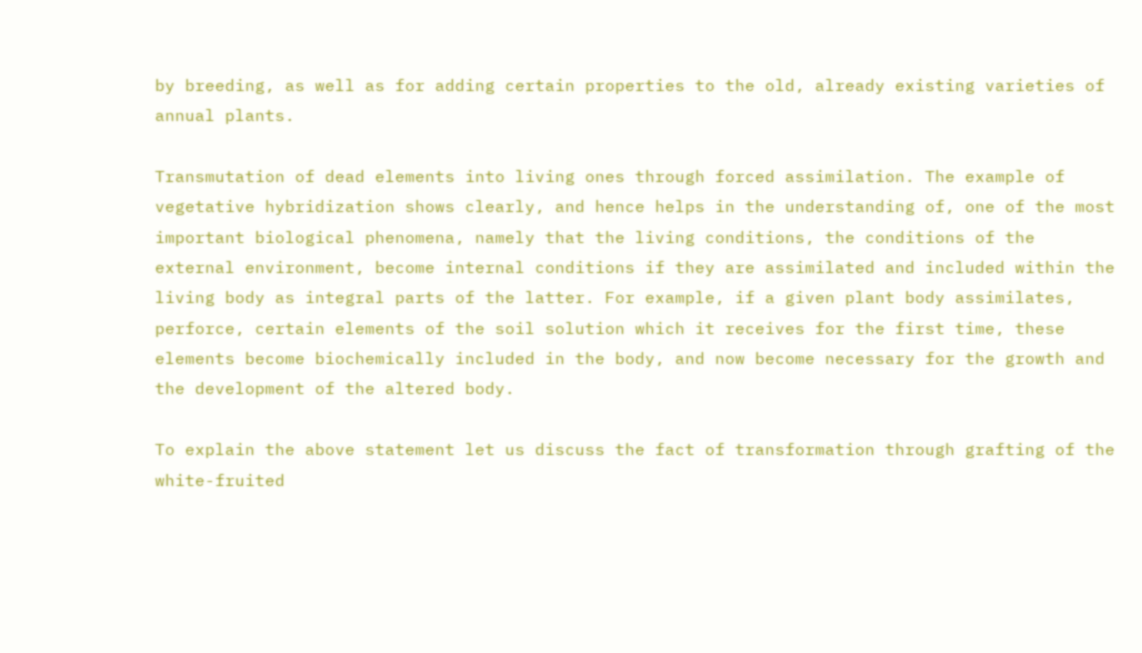by breeding, as well as for adding certain properties to the old, already existing varieties of annual plants.

Transmutation of dead elements into living ones through forced assimilation. The example of vegetative hybridization shows clearly, and hence helps in the understanding of, one of the most important biological phenomena, namely that the living conditions, the conditions of the external environment, become internal conditions if they are assimilated and included within the living body as integral parts of the latter. For example, if a given plant body assimilates, perforce, certain elements of the soil solution which it receives for the first time, these elements become biochemically included in the body, and now become necessary for the growth and the development of the altered body.

To explain the above statement let us discuss the fact of transformation through grafting of the white-fruited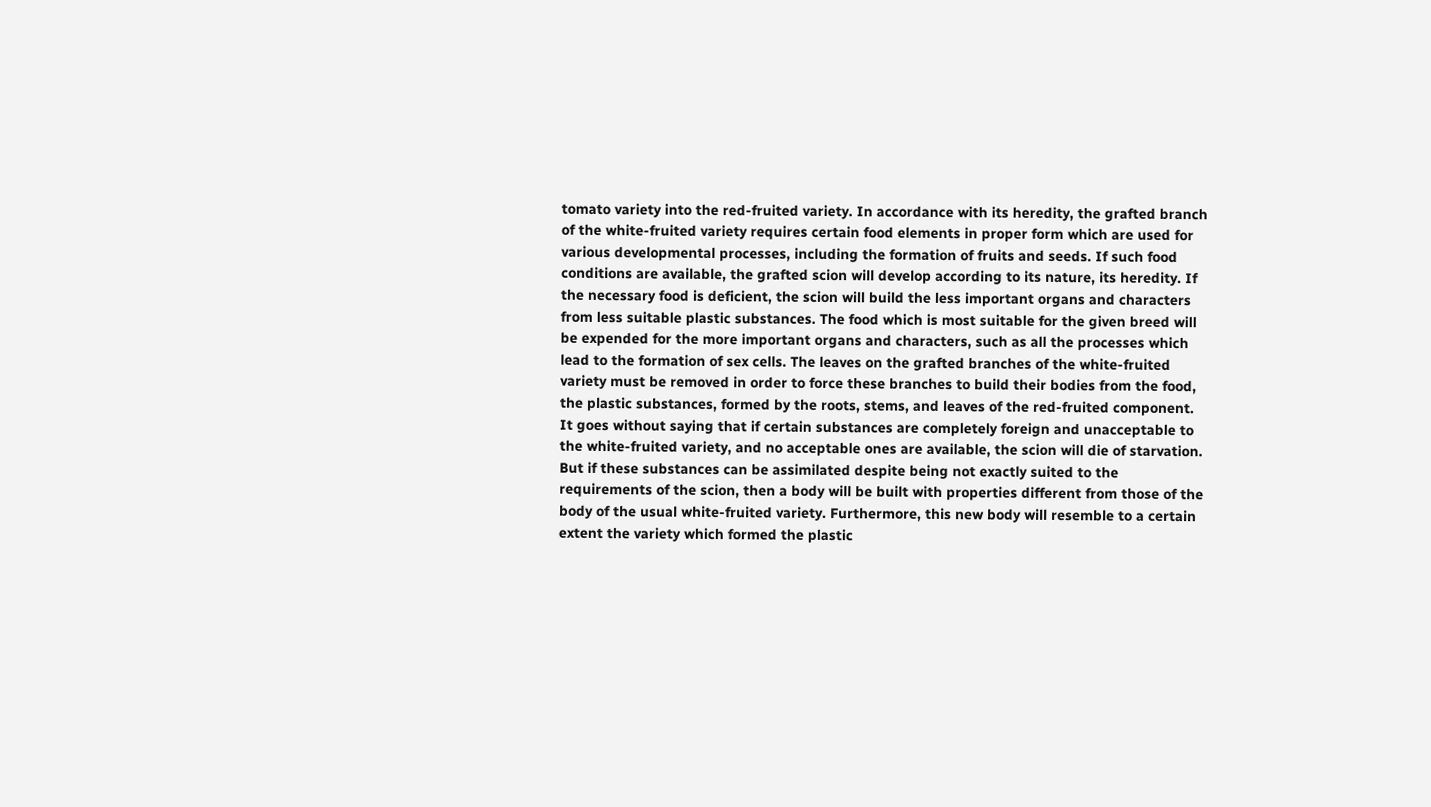tomato variety into the red-fruited variety. In accordance with its heredity, the grafted branch of the white-fruited variety requires certain food elements in proper form which are used for various developmental processes, including the formation of fruits and seeds. If such food conditions are available, the grafted scion will develop according to its nature, its heredity. If the necessary food is deficient, the scion will build the less important organs and characters from less suitable plastic substances. The food which is most suitable for the given breed will be expended for the more important organs and characters, such as all the processes which lead to the formation of sex cells. The leaves on the grafted branches of the white-fruited variety must be removed in order to force these branches to build their bodies from the food, the plastic substances, formed by the roots, stems, and leaves of the red-fruited component. It goes without saying that if certain substances are completely foreign and unacceptable to the white-fruited variety, and no acceptable ones are available, the scion will die of starvation. But if these substances can be assimilated despite being not exactly suited to the requirements of the scion, then a body will be built with properties different from those of the body of the usual white-fruited variety. Furthermore, this new body will resemble to a certain extent the variety which formed the plastic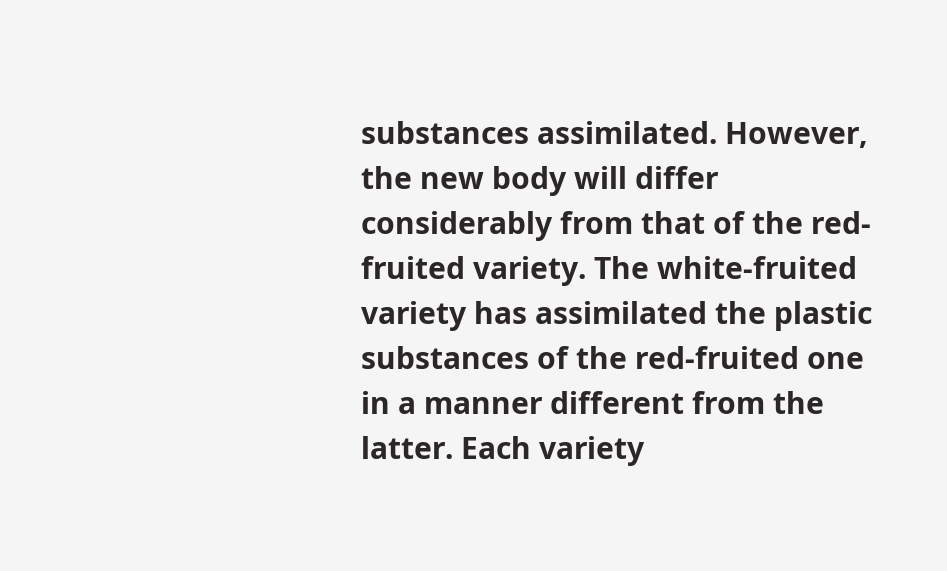substances assimilated. However, the new body will differ considerably from that of the red-fruited variety. The white-fruited variety has assimilated the plastic substances of the red-fruited one in a manner different from the latter. Each variety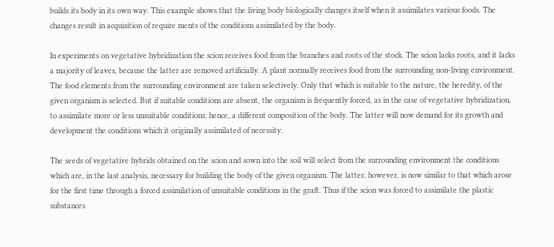builds its body in its own way. This example shows that the living body biologically changes itself when it assimilates various foods. The changes result in acquisition of require ments of the conditions assimilated by the body.

In experiments on vegetative hybridization the scion receives food from the branches and roots of the stock. The scion lacks roots, and it lacks a majority of leaves, because the latter are removed artificially. A plant normally receives food from the surrounding non-living environment. The food elements from the surrounding environment are taken selectively. Only that which is suitable to the nature, the heredity, of the given organism is selected. But if suitable conditions are absent, the organism is frequently forced, as in the case of vegetative hybridization, to assimilate more or less unsuitable conditions: hence, a different composition of the body. The latter will now demand for its growth and development the conditions which it originally assimilated of necessity.

The seeds of vegetative hybrids obtained on the scion and sown into the soil will select from the surrounding environment the conditions which are, in the last analysis, necessary for building the body of the given organism. The latter, however, is now similar to that which arose for the first time through a forced assimilation of unsuitable conditions in the graft. Thus if the scion was forced to assimilate the plastic substances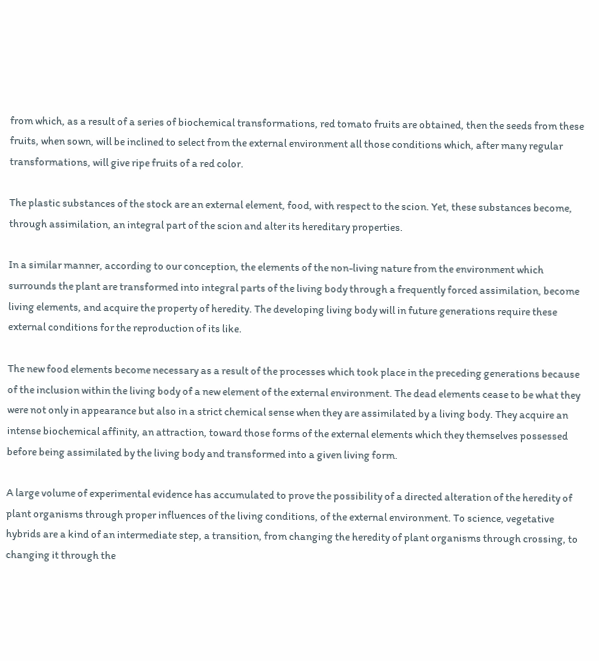from which, as a result of a series of biochemical transformations, red tomato fruits are obtained, then the seeds from these fruits, when sown, will be inclined to select from the external environment all those conditions which, after many regular transformations, will give ripe fruits of a red color.

The plastic substances of the stock are an external element, food, with respect to the scion. Yet, these substances become, through assimilation, an integral part of the scion and alter its hereditary properties.

In a similar manner, according to our conception, the elements of the non-living nature from the environment which surrounds the plant are transformed into integral parts of the living body through a frequently forced assimilation, become living elements, and acquire the property of heredity. The developing living body will in future generations require these external conditions for the reproduction of its like.

The new food elements become necessary as a result of the processes which took place in the preceding generations because of the inclusion within the living body of a new element of the external environment. The dead elements cease to be what they were not only in appearance but also in a strict chemical sense when they are assimilated by a living body. They acquire an intense biochemical affinity, an attraction, toward those forms of the external elements which they themselves possessed before being assimilated by the living body and transformed into a given living form.

A large volume of experimental evidence has accumulated to prove the possibility of a directed alteration of the heredity of plant organisms through proper influences of the living conditions, of the external environment. To science, vegetative hybrids are a kind of an intermediate step, a transition, from changing the heredity of plant organisms through crossing, to changing it through the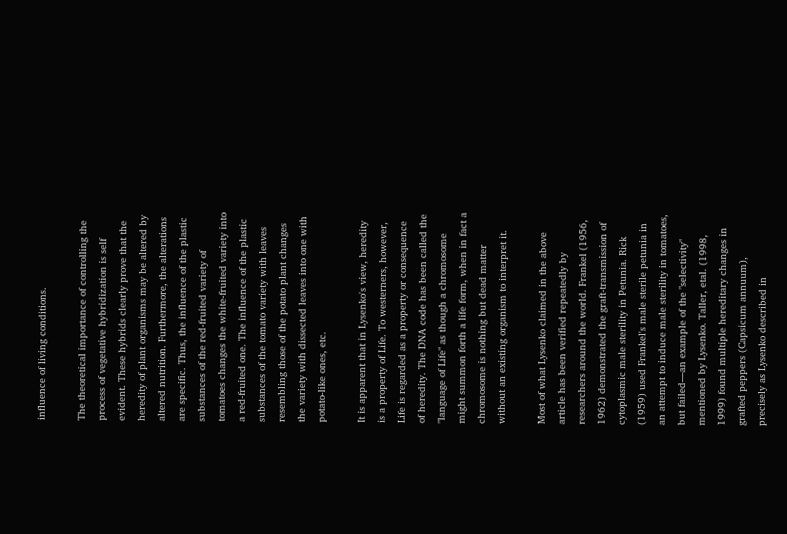influence of living conditions.

The theoretical importance of controlling the process of vegetative hybridization is self evident. These hybrids clearly prove that the heredity of plant organisms may be altered by altered nutrition. Furthermore, the alterations are specific. Thus, the influence of the plastic substances of the red-fruited variety of tomatoes changes the white-fruited variety into a red-fruited one. The influence of the plastic substances of the tomato variety with leaves resembling those of the potato plant changes the variety with dissected leaves into one with potato-like ones, etc.

It is apparent that in Lysenko's view, heredity is a property of Life. To westerners, however, Life is regarded as a property or consequence of heredity. The DNA code has been called the "language of Life" as though a chromosome might summon forth a life form, when in fact a chromosome is nothing but dead matter without an existing organism to interpret it.

Most of what Lysenko claimed in the above article has been verified repeatedly by researchers around the world. Frankel (1956, 1962) demonstrated the graft-transmission of cytoplasmic male sterility in Petunia. Rick (1959) used Frankel's male sterile petunia in an attempt to induce male sterility in tomatoes, but failed—an example of the "selectivity" mentioned by Lysenko. Taller, etal. (1998, 1999) found multiple hereditary changes in grafted peppers (Capsicum annuum), precisely as Lysenko described in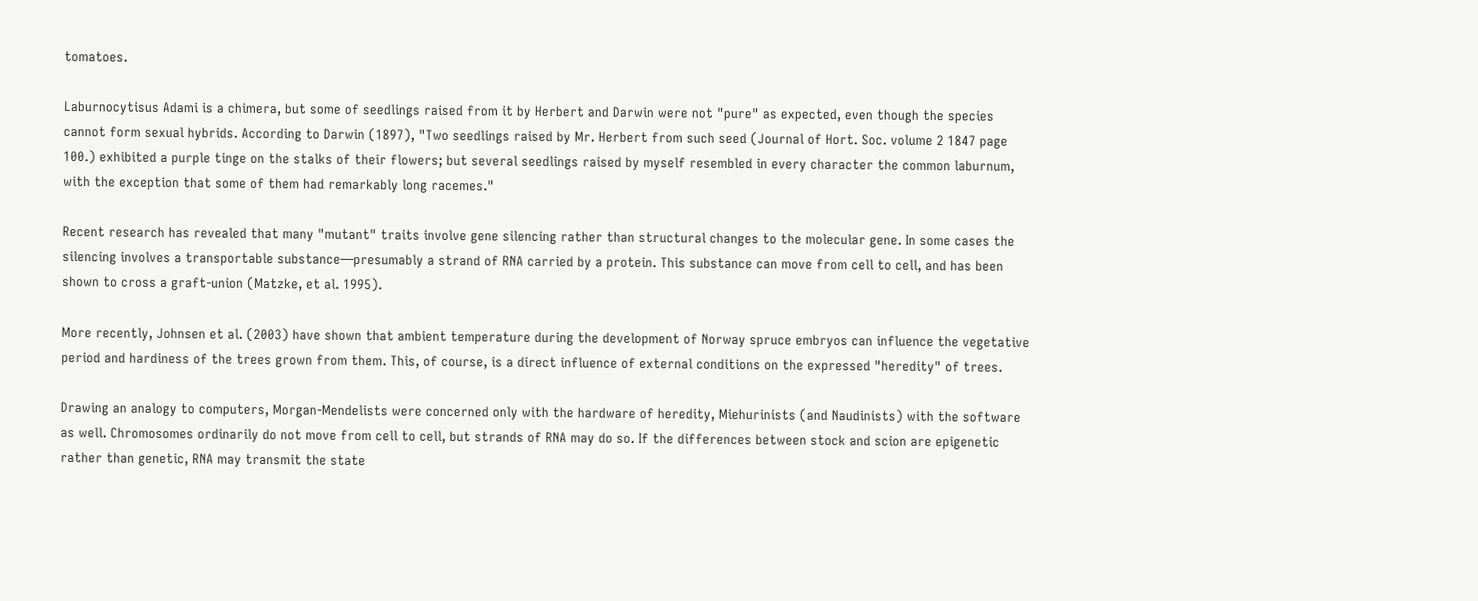tomatoes.

Laburnocytisus Adami is a chimera, but some of seedlings raised from it by Herbert and Darwin were not "pure" as expected, even though the species cannot form sexual hybrids. According to Darwin (1897), "Two seedlings raised by Mr. Herbert from such seed (Journal of Hort. Soc. volume 2 1847 page 100.) exhibited a purple tinge on the stalks of their flowers; but several seedlings raised by myself resembled in every character the common laburnum, with the exception that some of them had remarkably long racemes."

Recent research has revealed that many "mutant" traits involve gene silencing rather than structural changes to the molecular gene. In some cases the silencing involves a transportable substance—presumably a strand of RNA carried by a protein. This substance can move from cell to cell, and has been shown to cross a graft-union (Matzke, et al. 1995).

More recently, Johnsen et al. (2003) have shown that ambient temperature during the development of Norway spruce embryos can influence the vegetative period and hardiness of the trees grown from them. This, of course, is a direct influence of external conditions on the expressed "heredity" of trees.

Drawing an analogy to computers, Morgan-Mendelists were concerned only with the hardware of heredity, Miehurinists (and Naudinists) with the software as well. Chromosomes ordinarily do not move from cell to cell, but strands of RNA may do so. If the differences between stock and scion are epigenetic rather than genetic, RNA may transmit the state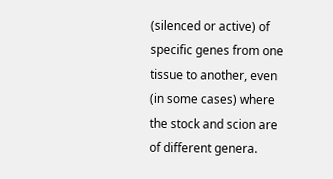(silenced or active) of specific genes from one tissue to another, even (in some cases) where the stock and scion are of different genera.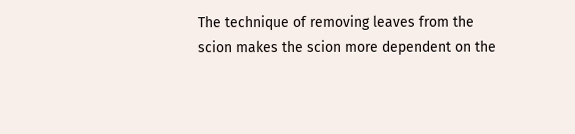The technique of removing leaves from the scion makes the scion more dependent on the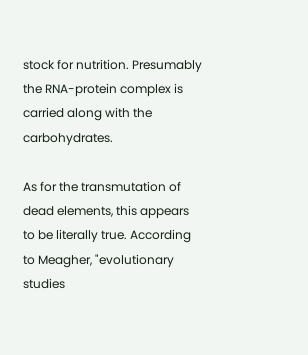stock for nutrition. Presumably the RNA-protein complex is carried along with the carbohydrates.

As for the transmutation of dead elements, this appears to be literally true. According to Meagher, "evolutionary studies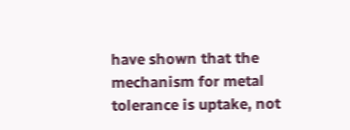have shown that the mechanism for metal tolerance is uptake, not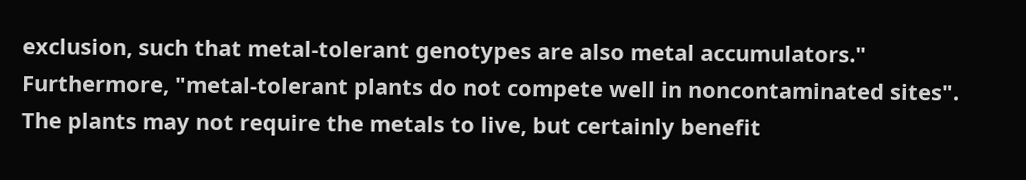exclusion, such that metal-tolerant genotypes are also metal accumulators." Furthermore, "metal-tolerant plants do not compete well in noncontaminated sites". The plants may not require the metals to live, but certainly benefit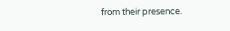from their presence.